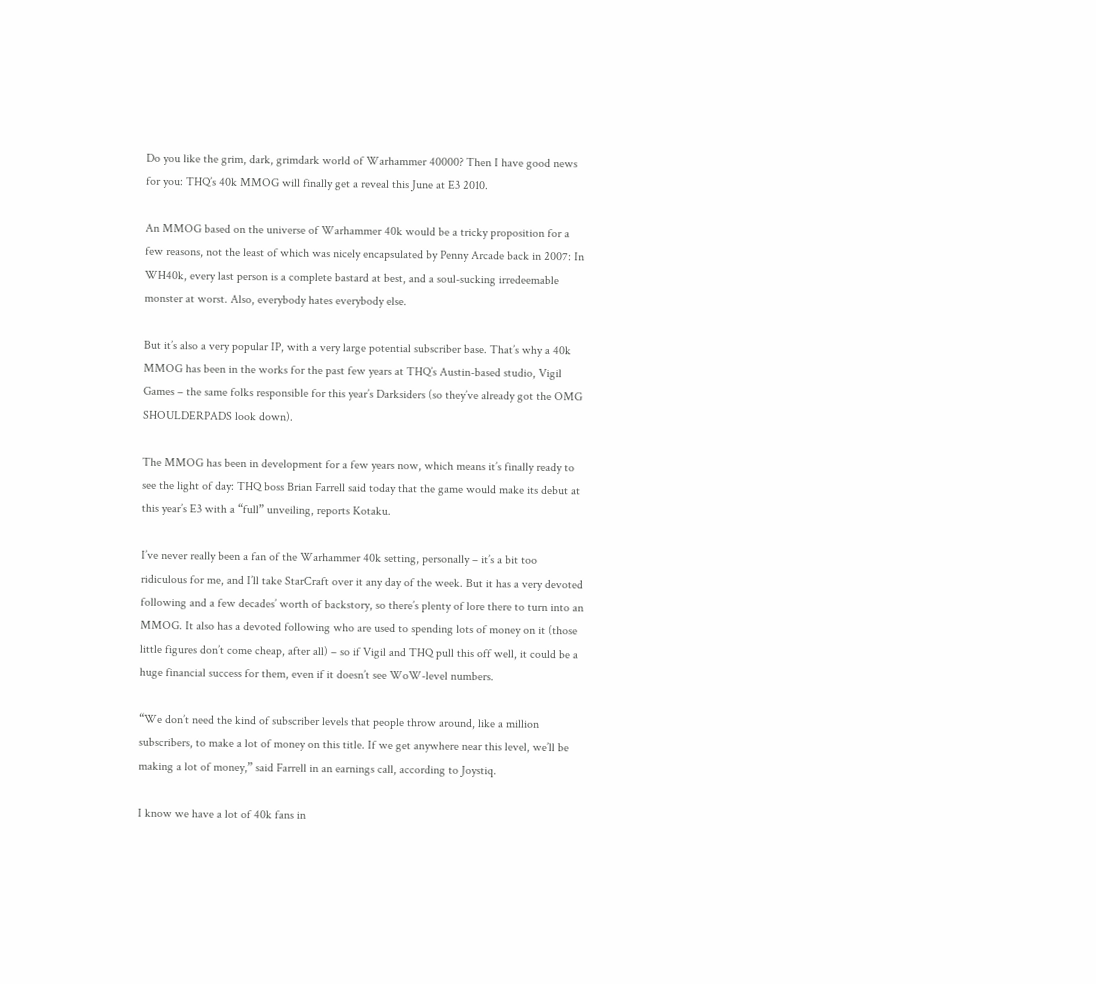Do you like the grim, dark, grimdark world of Warhammer 40000? Then I have good news for you: THQ’s 40k MMOG will finally get a reveal this June at E3 2010.

An MMOG based on the universe of Warhammer 40k would be a tricky proposition for a few reasons, not the least of which was nicely encapsulated by Penny Arcade back in 2007: In WH40k, every last person is a complete bastard at best, and a soul-sucking irredeemable monster at worst. Also, everybody hates everybody else.

But it’s also a very popular IP, with a very large potential subscriber base. That’s why a 40k MMOG has been in the works for the past few years at THQ’s Austin-based studio, Vigil Games – the same folks responsible for this year’s Darksiders (so they’ve already got the OMG SHOULDERPADS look down).

The MMOG has been in development for a few years now, which means it’s finally ready to see the light of day: THQ boss Brian Farrell said today that the game would make its debut at this year’s E3 with a “full” unveiling, reports Kotaku.

I’ve never really been a fan of the Warhammer 40k setting, personally – it’s a bit too ridiculous for me, and I’ll take StarCraft over it any day of the week. But it has a very devoted following and a few decades’ worth of backstory, so there’s plenty of lore there to turn into an MMOG. It also has a devoted following who are used to spending lots of money on it (those little figures don’t come cheap, after all) – so if Vigil and THQ pull this off well, it could be a huge financial success for them, even if it doesn’t see WoW-level numbers.

“We don’t need the kind of subscriber levels that people throw around, like a million subscribers, to make a lot of money on this title. If we get anywhere near this level, we’ll be making a lot of money,” said Farrell in an earnings call, according to Joystiq.

I know we have a lot of 40k fans in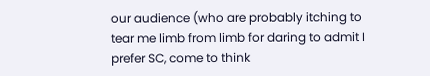our audience (who are probably itching to tear me limb from limb for daring to admit I prefer SC, come to think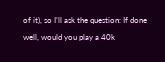of it), so I’ll ask the question: If done well, would you play a 40k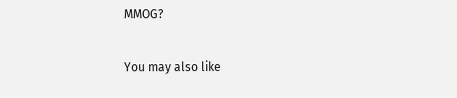MMOG?

You may also like